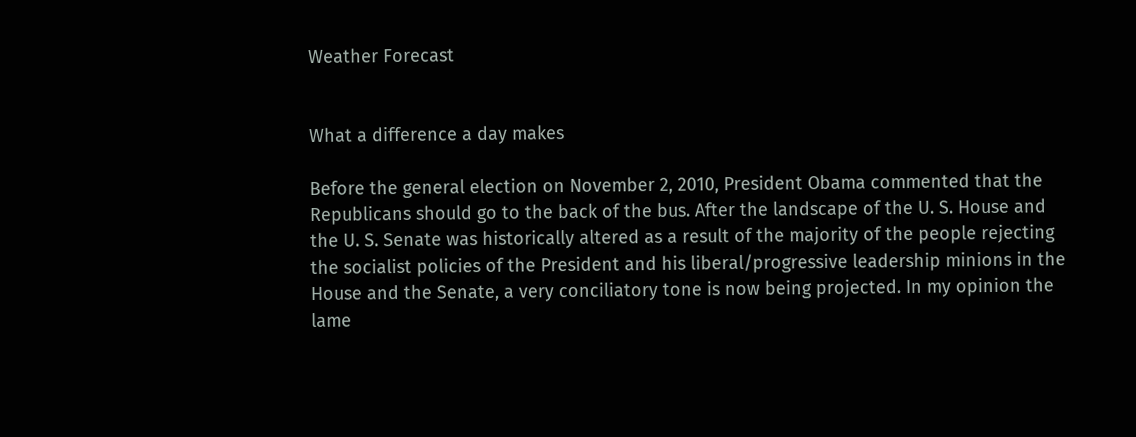Weather Forecast


What a difference a day makes

Before the general election on November 2, 2010, President Obama commented that the Republicans should go to the back of the bus. After the landscape of the U. S. House and the U. S. Senate was historically altered as a result of the majority of the people rejecting the socialist policies of the President and his liberal/progressive leadership minions in the House and the Senate, a very conciliatory tone is now being projected. In my opinion the lame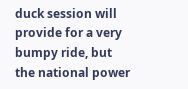duck session will provide for a very bumpy ride, but the national power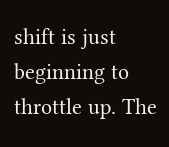shift is just beginning to throttle up. The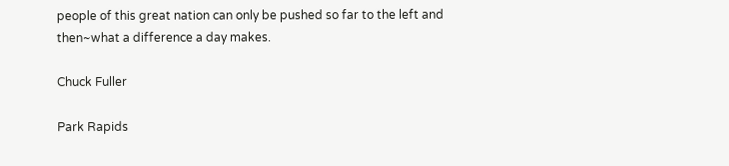people of this great nation can only be pushed so far to the left and then~what a difference a day makes.

Chuck Fuller

Park Rapids